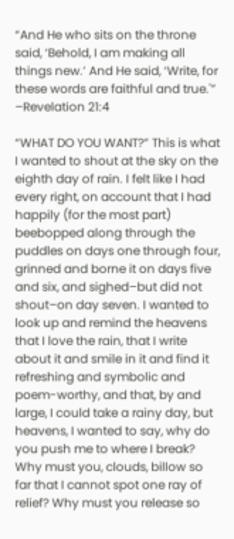“And He who sits on the throne said, ‘Behold, I am making all things new.’ And He said, ‘Write, for these words are faithful and true.'” –Revelation 21:4

“WHAT DO YOU WANT?” This is what I wanted to shout at the sky on the eighth day of rain. I felt like I had every right, on account that I had happily (for the most part) beebopped along through the puddles on days one through four, grinned and borne it on days five and six, and sighed–but did not shout–on day seven. I wanted to look up and remind the heavens that I love the rain, that I write about it and smile in it and find it refreshing and symbolic and poem-worthy, and that, by and large, I could take a rainy day, but heavens, I wanted to say, why do you push me to where I break? Why must you, clouds, billow so far that I cannot spot one ray of relief? Why must you release so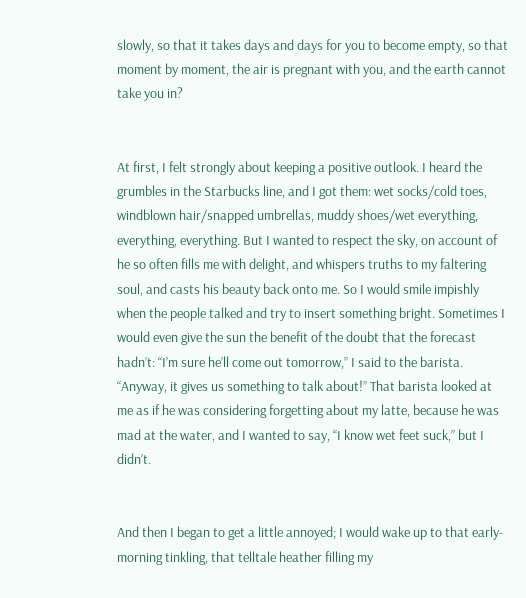slowly, so that it takes days and days for you to become empty, so that moment by moment, the air is pregnant with you, and the earth cannot take you in?


At first, I felt strongly about keeping a positive outlook. I heard the grumbles in the Starbucks line, and I got them: wet socks/cold toes, windblown hair/snapped umbrellas, muddy shoes/wet everything, everything, everything. But I wanted to respect the sky, on account of he so often fills me with delight, and whispers truths to my faltering soul, and casts his beauty back onto me. So I would smile impishly when the people talked and try to insert something bright. Sometimes I would even give the sun the benefit of the doubt that the forecast hadn’t: “I’m sure he’ll come out tomorrow,” I said to the barista. “Anyway, it gives us something to talk about!” That barista looked at me as if he was considering forgetting about my latte, because he was mad at the water, and I wanted to say, “I know wet feet suck,” but I didn’t.


And then I began to get a little annoyed; I would wake up to that early-morning tinkling, that telltale heather filling my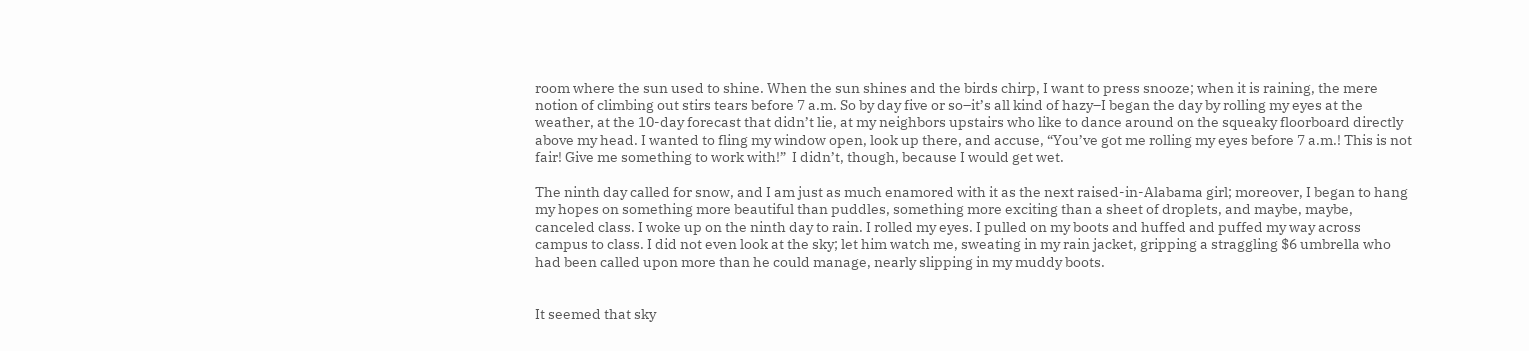room where the sun used to shine. When the sun shines and the birds chirp, I want to press snooze; when it is raining, the mere notion of climbing out stirs tears before 7 a.m. So by day five or so–it’s all kind of hazy–I began the day by rolling my eyes at the weather, at the 10-day forecast that didn’t lie, at my neighbors upstairs who like to dance around on the squeaky floorboard directly above my head. I wanted to fling my window open, look up there, and accuse, “You’ve got me rolling my eyes before 7 a.m.! This is not fair! Give me something to work with!”  I didn’t, though, because I would get wet.

The ninth day called for snow, and I am just as much enamored with it as the next raised-in-Alabama girl; moreover, I began to hang my hopes on something more beautiful than puddles, something more exciting than a sheet of droplets, and maybe, maybe, canceled class. I woke up on the ninth day to rain. I rolled my eyes. I pulled on my boots and huffed and puffed my way across campus to class. I did not even look at the sky; let him watch me, sweating in my rain jacket, gripping a straggling $6 umbrella who had been called upon more than he could manage, nearly slipping in my muddy boots.


It seemed that sky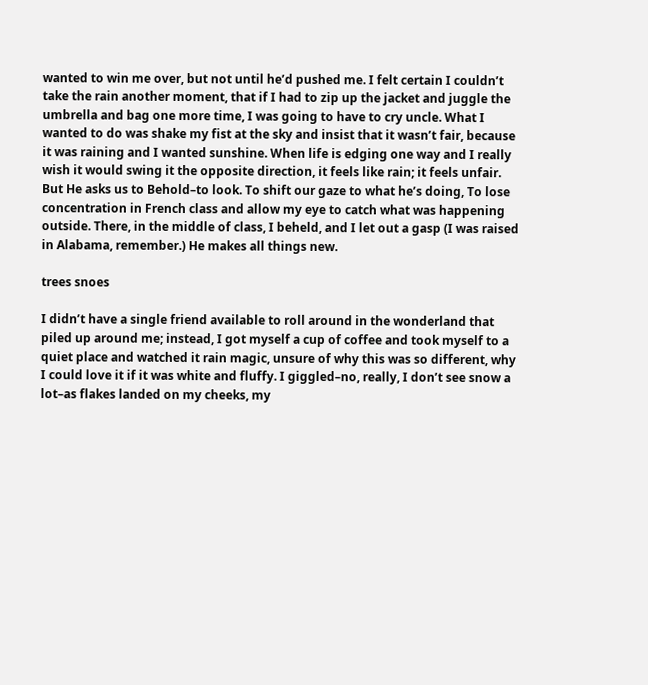wanted to win me over, but not until he’d pushed me. I felt certain I couldn’t take the rain another moment, that if I had to zip up the jacket and juggle the umbrella and bag one more time, I was going to have to cry uncle. What I wanted to do was shake my fist at the sky and insist that it wasn’t fair, because it was raining and I wanted sunshine. When life is edging one way and I really wish it would swing it the opposite direction, it feels like rain; it feels unfair. But He asks us to Behold–to look. To shift our gaze to what he’s doing, To lose concentration in French class and allow my eye to catch what was happening outside. There, in the middle of class, I beheld, and I let out a gasp (I was raised in Alabama, remember.) He makes all things new.

trees snoes

I didn’t have a single friend available to roll around in the wonderland that piled up around me; instead, I got myself a cup of coffee and took myself to a quiet place and watched it rain magic, unsure of why this was so different, why I could love it if it was white and fluffy. I giggled–no, really, I don’t see snow a lot–as flakes landed on my cheeks, my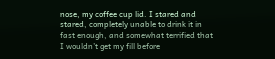nose, my coffee cup lid. I stared and stared, completely unable to drink it in fast enough, and somewhat terrified that I wouldn’t get my fill before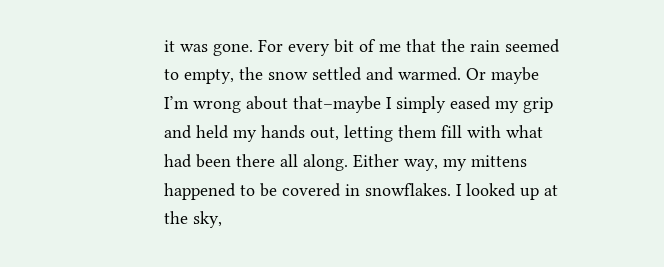it was gone. For every bit of me that the rain seemed to empty, the snow settled and warmed. Or maybe I’m wrong about that–maybe I simply eased my grip and held my hands out, letting them fill with what had been there all along. Either way, my mittens happened to be covered in snowflakes. I looked up at the sky,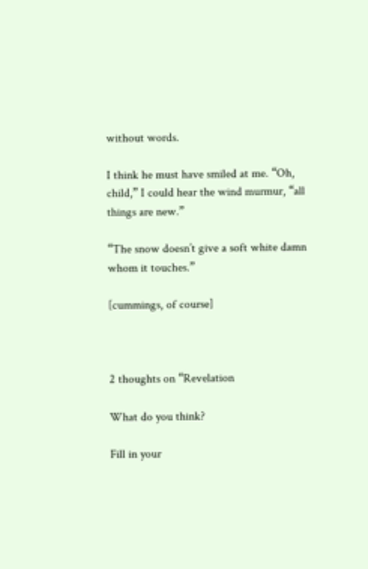without words.

I think he must have smiled at me. “Oh, child,” I could hear the wind murmur, “all things are new.”

“The snow doesn’t give a soft white damn whom it touches.”

[cummings, of course]



2 thoughts on “Revelation

What do you think?

Fill in your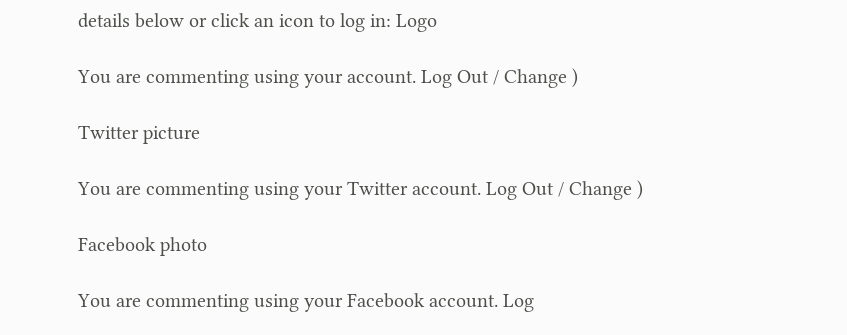details below or click an icon to log in: Logo

You are commenting using your account. Log Out / Change )

Twitter picture

You are commenting using your Twitter account. Log Out / Change )

Facebook photo

You are commenting using your Facebook account. Log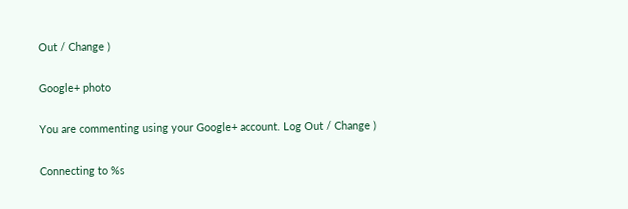Out / Change )

Google+ photo

You are commenting using your Google+ account. Log Out / Change )

Connecting to %s